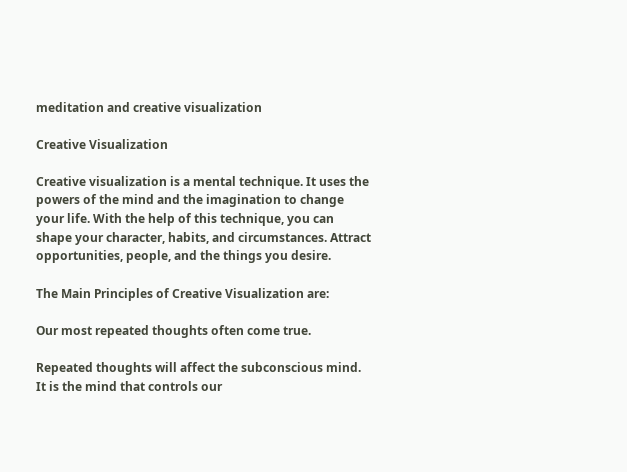meditation and creative visualization

Creative Visualization

Creative visualization is a mental technique. It uses the powers of the mind and the imagination to change your life. With the help of this technique, you can shape your character, habits, and circumstances. Attract opportunities, people, and the things you desire.

The Main Principles of Creative Visualization are:

Our most repeated thoughts often come true.

Repeated thoughts will affect the subconscious mind. It is the mind that controls our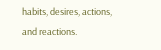habits, desires, actions, and reactions.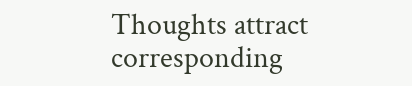Thoughts attract corresponding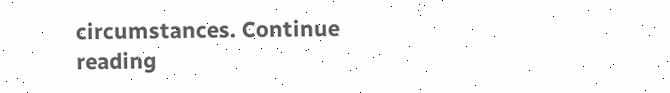circumstances. Continue reading